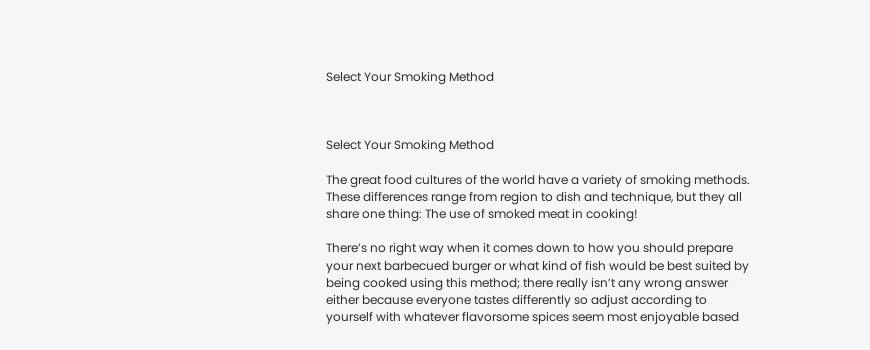Select Your Smoking Method



Select Your Smoking Method

The great food cultures of the world have a variety of smoking methods. These differences range from region to dish and technique, but they all share one thing: The use of smoked meat in cooking!

There’s no right way when it comes down to how you should prepare your next barbecued burger or what kind of fish would be best suited by being cooked using this method; there really isn’t any wrong answer either because everyone tastes differently so adjust according to yourself with whatever flavorsome spices seem most enjoyable based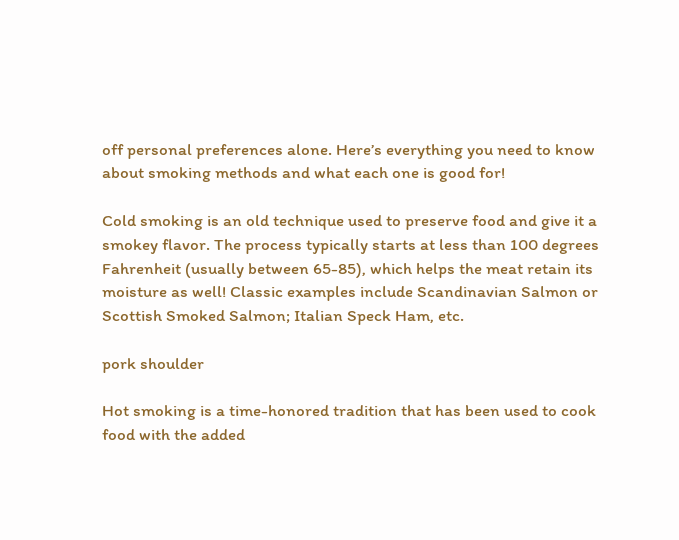off personal preferences alone. Here’s everything you need to know about smoking methods and what each one is good for!

Cold smoking is an old technique used to preserve food and give it a smokey flavor. The process typically starts at less than 100 degrees Fahrenheit (usually between 65-85), which helps the meat retain its moisture as well! Classic examples include Scandinavian Salmon or Scottish Smoked Salmon; Italian Speck Ham, etc.

pork shoulder

Hot smoking is a time-honored tradition that has been used to cook food with the added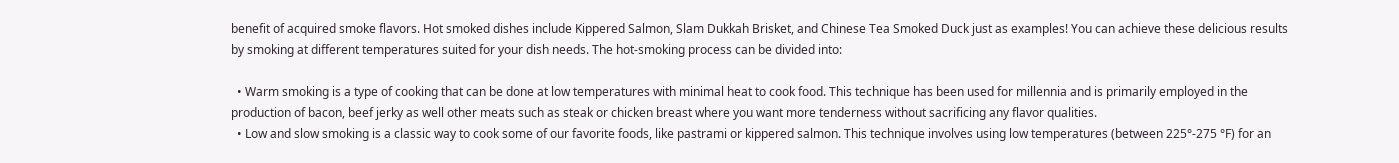benefit of acquired smoke flavors. Hot smoked dishes include Kippered Salmon, Slam Dukkah Brisket, and Chinese Tea Smoked Duck just as examples! You can achieve these delicious results by smoking at different temperatures suited for your dish needs. The hot-smoking process can be divided into:

  • Warm smoking is a type of cooking that can be done at low temperatures with minimal heat to cook food. This technique has been used for millennia and is primarily employed in the production of bacon, beef jerky as well other meats such as steak or chicken breast where you want more tenderness without sacrificing any flavor qualities.
  • Low and slow smoking is a classic way to cook some of our favorite foods, like pastrami or kippered salmon. This technique involves using low temperatures (between 225°-275 °F) for an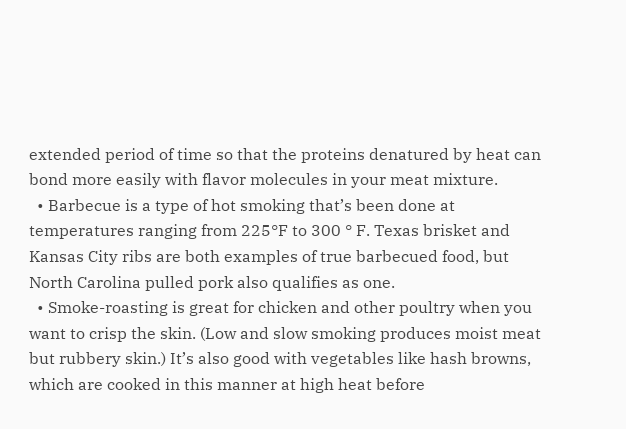extended period of time so that the proteins denatured by heat can bond more easily with flavor molecules in your meat mixture.
  • Barbecue is a type of hot smoking that’s been done at temperatures ranging from 225°F to 300 ° F. Texas brisket and Kansas City ribs are both examples of true barbecued food, but North Carolina pulled pork also qualifies as one.
  • Smoke-roasting is great for chicken and other poultry when you want to crisp the skin. (Low and slow smoking produces moist meat but rubbery skin.) It’s also good with vegetables like hash browns, which are cooked in this manner at high heat before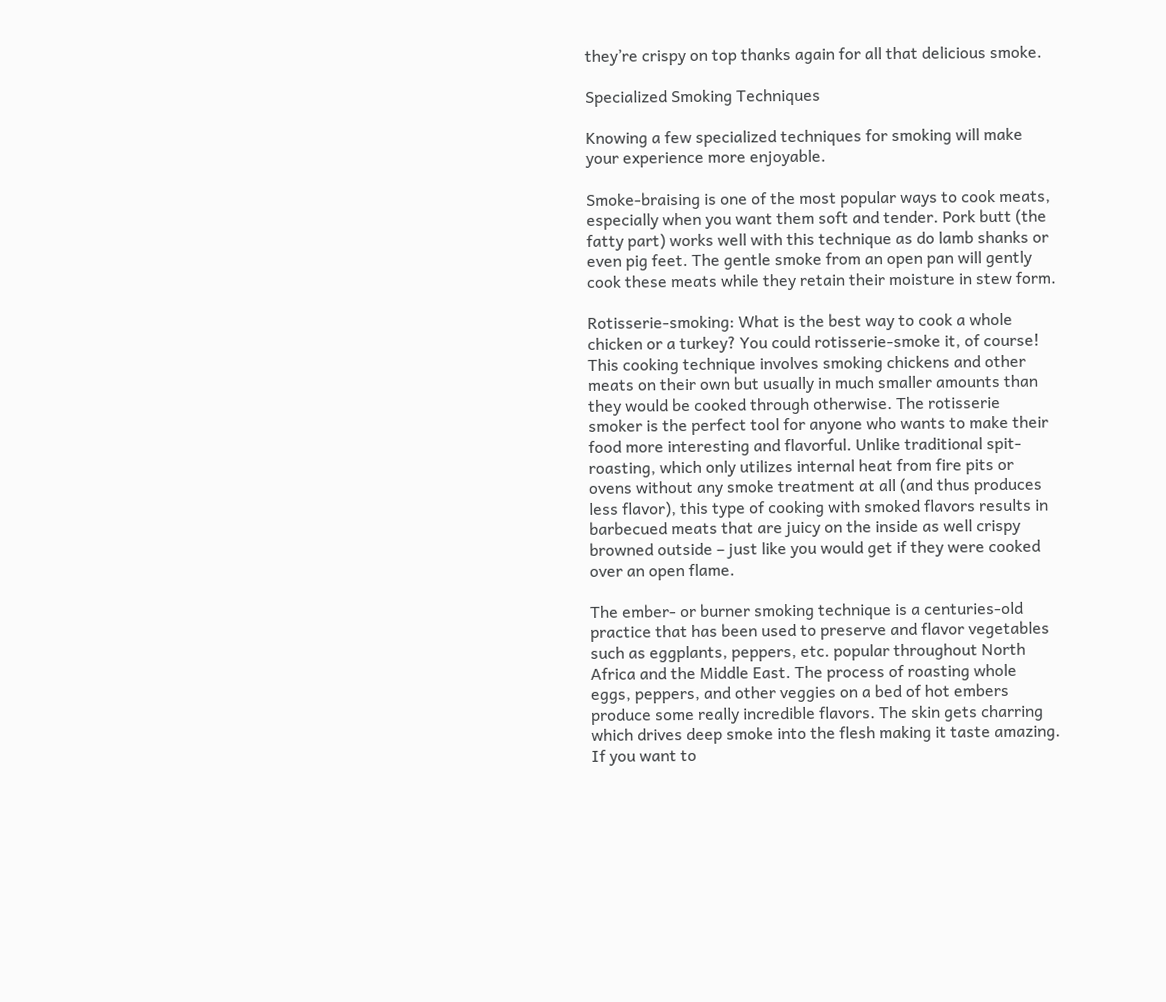they’re crispy on top thanks again for all that delicious smoke.

Specialized Smoking Techniques

Knowing a few specialized techniques for smoking will make your experience more enjoyable.

Smoke-braising is one of the most popular ways to cook meats, especially when you want them soft and tender. Pork butt (the fatty part) works well with this technique as do lamb shanks or even pig feet. The gentle smoke from an open pan will gently cook these meats while they retain their moisture in stew form.

Rotisserie-smoking: What is the best way to cook a whole chicken or a turkey? You could rotisserie-smoke it, of course! This cooking technique involves smoking chickens and other meats on their own but usually in much smaller amounts than they would be cooked through otherwise. The rotisserie smoker is the perfect tool for anyone who wants to make their food more interesting and flavorful. Unlike traditional spit-roasting, which only utilizes internal heat from fire pits or ovens without any smoke treatment at all (and thus produces less flavor), this type of cooking with smoked flavors results in barbecued meats that are juicy on the inside as well crispy browned outside – just like you would get if they were cooked over an open flame.

The ember- or burner smoking technique is a centuries-old practice that has been used to preserve and flavor vegetables such as eggplants, peppers, etc. popular throughout North Africa and the Middle East. The process of roasting whole eggs, peppers, and other veggies on a bed of hot embers produce some really incredible flavors. The skin gets charring which drives deep smoke into the flesh making it taste amazing. If you want to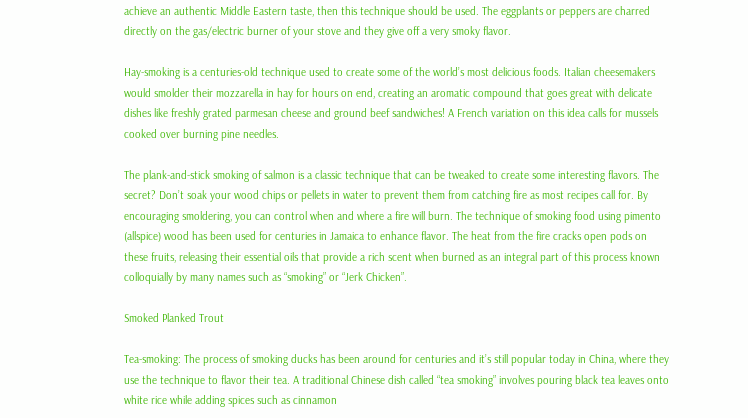achieve an authentic Middle Eastern taste, then this technique should be used. The eggplants or peppers are charred directly on the gas/electric burner of your stove and they give off a very smoky flavor.

Hay-smoking is a centuries-old technique used to create some of the world’s most delicious foods. Italian cheesemakers would smolder their mozzarella in hay for hours on end, creating an aromatic compound that goes great with delicate dishes like freshly grated parmesan cheese and ground beef sandwiches! A French variation on this idea calls for mussels cooked over burning pine needles.

The plank-and-stick smoking of salmon is a classic technique that can be tweaked to create some interesting flavors. The secret? Don’t soak your wood chips or pellets in water to prevent them from catching fire as most recipes call for. By encouraging smoldering, you can control when and where a fire will burn. The technique of smoking food using pimento (allspice) wood has been used for centuries in Jamaica to enhance flavor. The heat from the fire cracks open pods on these fruits, releasing their essential oils that provide a rich scent when burned as an integral part of this process known colloquially by many names such as “smoking” or “Jerk Chicken”.

Smoked Planked Trout

Tea-smoking: The process of smoking ducks has been around for centuries and it’s still popular today in China, where they use the technique to flavor their tea. A traditional Chinese dish called “tea smoking” involves pouring black tea leaves onto white rice while adding spices such as cinnamon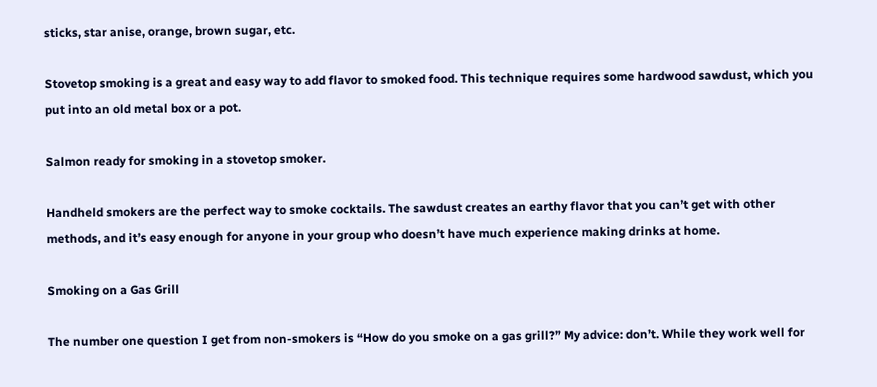sticks, star anise, orange, brown sugar, etc.

Stovetop smoking is a great and easy way to add flavor to smoked food. This technique requires some hardwood sawdust, which you put into an old metal box or a pot.

Salmon ready for smoking in a stovetop smoker.

Handheld smokers are the perfect way to smoke cocktails. The sawdust creates an earthy flavor that you can’t get with other methods, and it’s easy enough for anyone in your group who doesn’t have much experience making drinks at home.

Smoking on a Gas Grill

The number one question I get from non-smokers is “How do you smoke on a gas grill?” My advice: don’t. While they work well for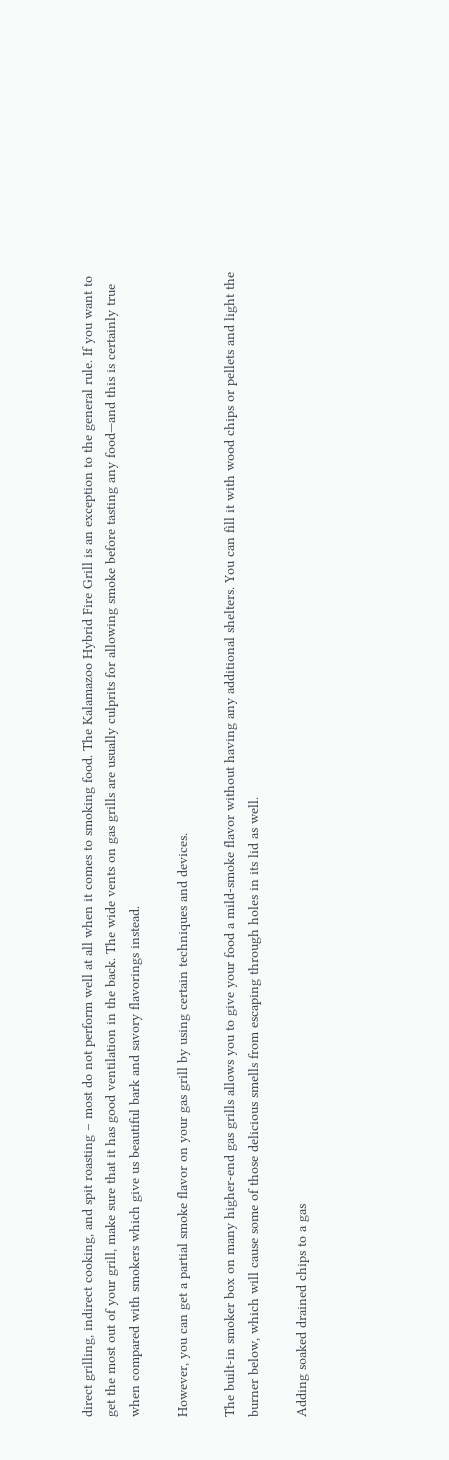direct grilling, indirect cooking, and spit roasting – most do not perform well at all when it comes to smoking food. The Kalamazoo Hybrid Fire Grill is an exception to the general rule. If you want to get the most out of your grill, make sure that it has good ventilation in the back. The wide vents on gas grills are usually culprits for allowing smoke before tasting any food—and this is certainly true when compared with smokers which give us beautiful bark and savory flavorings instead.

However, you can get a partial smoke flavor on your gas grill by using certain techniques and devices.

The built-in smoker box on many higher-end gas grills allows you to give your food a mild-smoke flavor without having any additional shelters. You can fill it with wood chips or pellets and light the burner below, which will cause some of those delicious smells from escaping through holes in its lid as well.

Adding soaked drained chips to a gas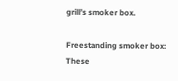grill’s smoker box.

Freestanding smoker box: These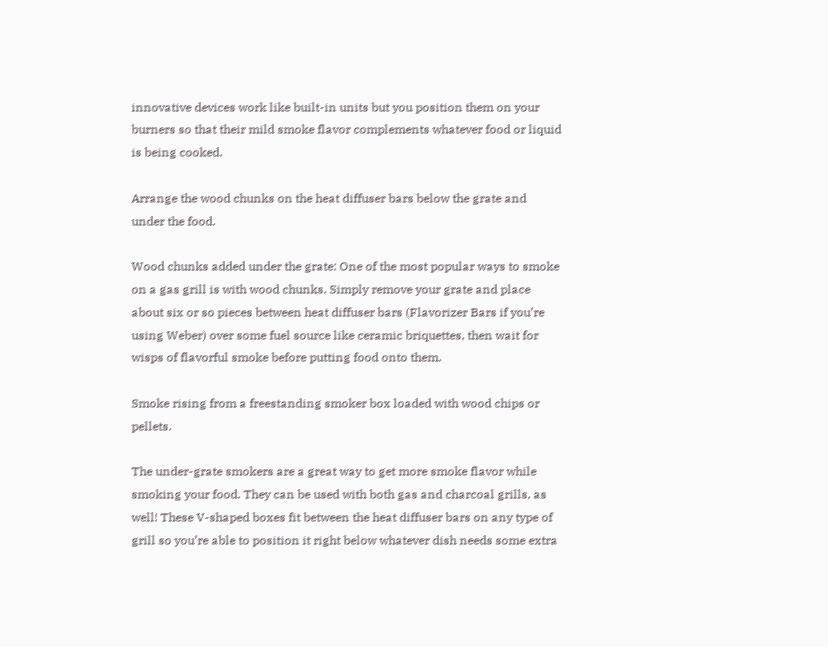innovative devices work like built-in units but you position them on your burners so that their mild smoke flavor complements whatever food or liquid is being cooked.

Arrange the wood chunks on the heat diffuser bars below the grate and under the food.

Wood chunks added under the grate: One of the most popular ways to smoke on a gas grill is with wood chunks. Simply remove your grate and place about six or so pieces between heat diffuser bars (Flavorizer Bars if you’re using Weber) over some fuel source like ceramic briquettes, then wait for wisps of flavorful smoke before putting food onto them.

Smoke rising from a freestanding smoker box loaded with wood chips or pellets.

The under-grate smokers are a great way to get more smoke flavor while smoking your food. They can be used with both gas and charcoal grills, as well! These V-shaped boxes fit between the heat diffuser bars on any type of grill so you’re able to position it right below whatever dish needs some extra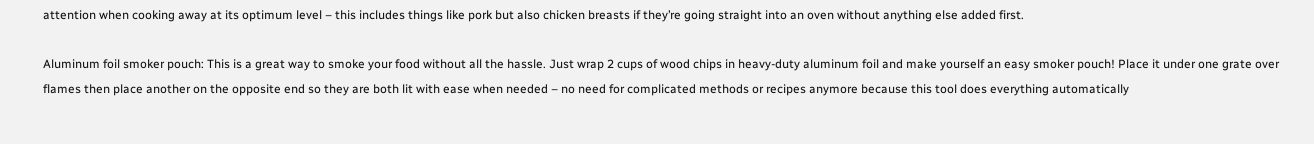attention when cooking away at its optimum level – this includes things like pork but also chicken breasts if they’re going straight into an oven without anything else added first.

Aluminum foil smoker pouch: This is a great way to smoke your food without all the hassle. Just wrap 2 cups of wood chips in heavy-duty aluminum foil and make yourself an easy smoker pouch! Place it under one grate over flames then place another on the opposite end so they are both lit with ease when needed – no need for complicated methods or recipes anymore because this tool does everything automatically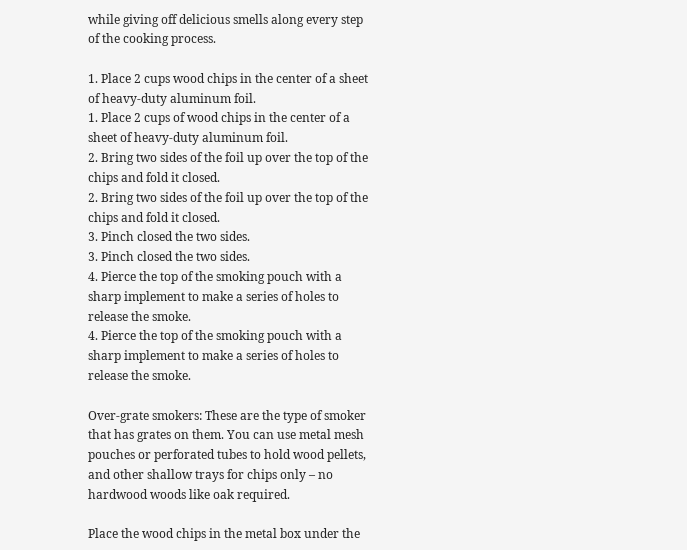while giving off delicious smells along every step of the cooking process.

1. Place 2 cups wood chips in the center of a sheet of heavy-duty aluminum foil.
1. Place 2 cups of wood chips in the center of a sheet of heavy-duty aluminum foil.
2. Bring two sides of the foil up over the top of the chips and fold it closed.
2. Bring two sides of the foil up over the top of the chips and fold it closed.
3. Pinch closed the two sides.
3. Pinch closed the two sides.
4. Pierce the top of the smoking pouch with a sharp implement to make a series of holes to release the smoke.
4. Pierce the top of the smoking pouch with a sharp implement to make a series of holes to release the smoke.

Over-grate smokers: These are the type of smoker that has grates on them. You can use metal mesh pouches or perforated tubes to hold wood pellets, and other shallow trays for chips only – no hardwood woods like oak required.

Place the wood chips in the metal box under the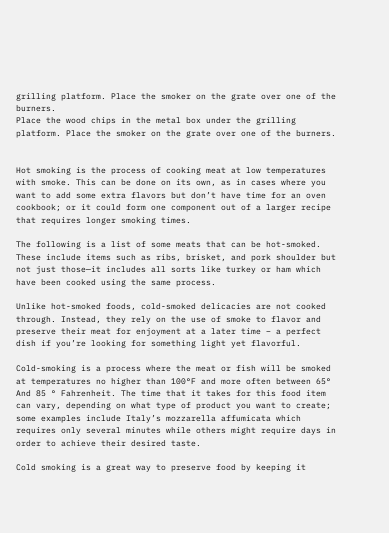grilling platform. Place the smoker on the grate over one of the burners.
Place the wood chips in the metal box under the grilling platform. Place the smoker on the grate over one of the burners.


Hot smoking is the process of cooking meat at low temperatures with smoke. This can be done on its own, as in cases where you want to add some extra flavors but don’t have time for an oven cookbook; or it could form one component out of a larger recipe that requires longer smoking times.

The following is a list of some meats that can be hot-smoked. These include items such as ribs, brisket, and pork shoulder but not just those—it includes all sorts like turkey or ham which have been cooked using the same process.

Unlike hot-smoked foods, cold-smoked delicacies are not cooked through. Instead, they rely on the use of smoke to flavor and preserve their meat for enjoyment at a later time – a perfect dish if you’re looking for something light yet flavorful.

Cold-smoking is a process where the meat or fish will be smoked at temperatures no higher than 100°F and more often between 65° And 85 ° Fahrenheit. The time that it takes for this food item can vary, depending on what type of product you want to create; some examples include Italy’s mozzarella affumicata which requires only several minutes while others might require days in order to achieve their desired taste.

Cold smoking is a great way to preserve food by keeping it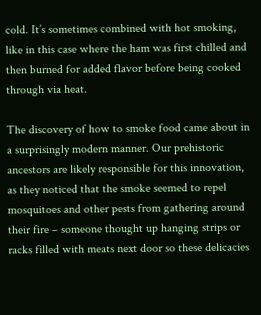cold. It’s sometimes combined with hot smoking, like in this case where the ham was first chilled and then burned for added flavor before being cooked through via heat.

The discovery of how to smoke food came about in a surprisingly modern manner. Our prehistoric ancestors are likely responsible for this innovation, as they noticed that the smoke seemed to repel mosquitoes and other pests from gathering around their fire – someone thought up hanging strips or racks filled with meats next door so these delicacies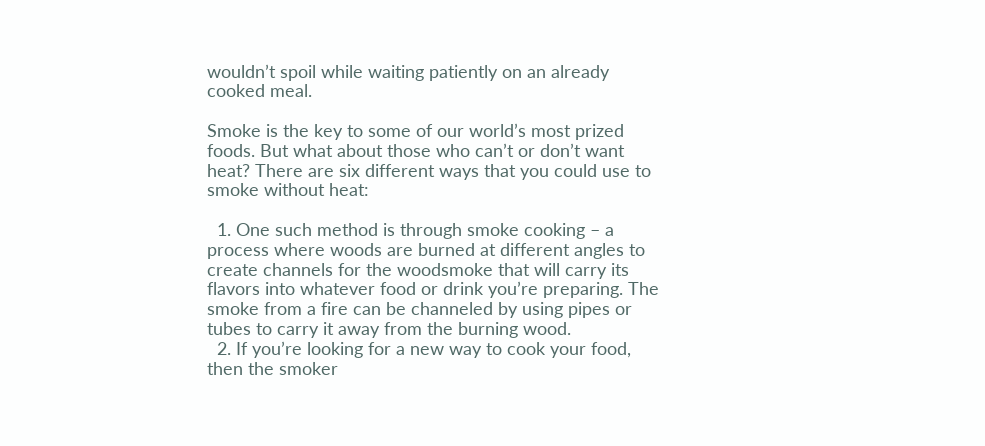wouldn’t spoil while waiting patiently on an already cooked meal.

Smoke is the key to some of our world’s most prized foods. But what about those who can’t or don’t want heat? There are six different ways that you could use to smoke without heat:

  1. One such method is through smoke cooking – a process where woods are burned at different angles to create channels for the woodsmoke that will carry its flavors into whatever food or drink you’re preparing. The smoke from a fire can be channeled by using pipes or tubes to carry it away from the burning wood.
  2. If you’re looking for a new way to cook your food, then the smoker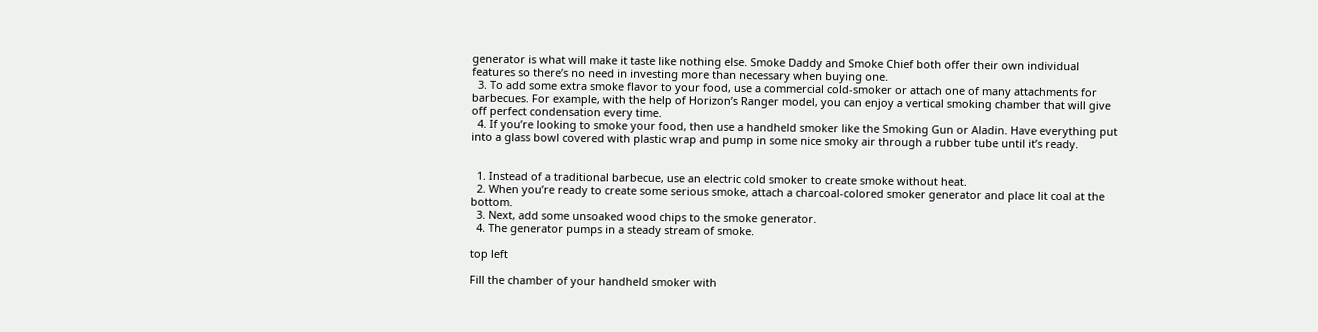generator is what will make it taste like nothing else. Smoke Daddy and Smoke Chief both offer their own individual features so there’s no need in investing more than necessary when buying one.
  3. To add some extra smoke flavor to your food, use a commercial cold-smoker or attach one of many attachments for barbecues. For example, with the help of Horizon’s Ranger model, you can enjoy a vertical smoking chamber that will give off perfect condensation every time.
  4. If you’re looking to smoke your food, then use a handheld smoker like the Smoking Gun or Aladin. Have everything put into a glass bowl covered with plastic wrap and pump in some nice smoky air through a rubber tube until it’s ready.


  1. Instead of a traditional barbecue, use an electric cold smoker to create smoke without heat.
  2. When you’re ready to create some serious smoke, attach a charcoal-colored smoker generator and place lit coal at the bottom.
  3. Next, add some unsoaked wood chips to the smoke generator.
  4. The generator pumps in a steady stream of smoke.

top left

Fill the chamber of your handheld smoker with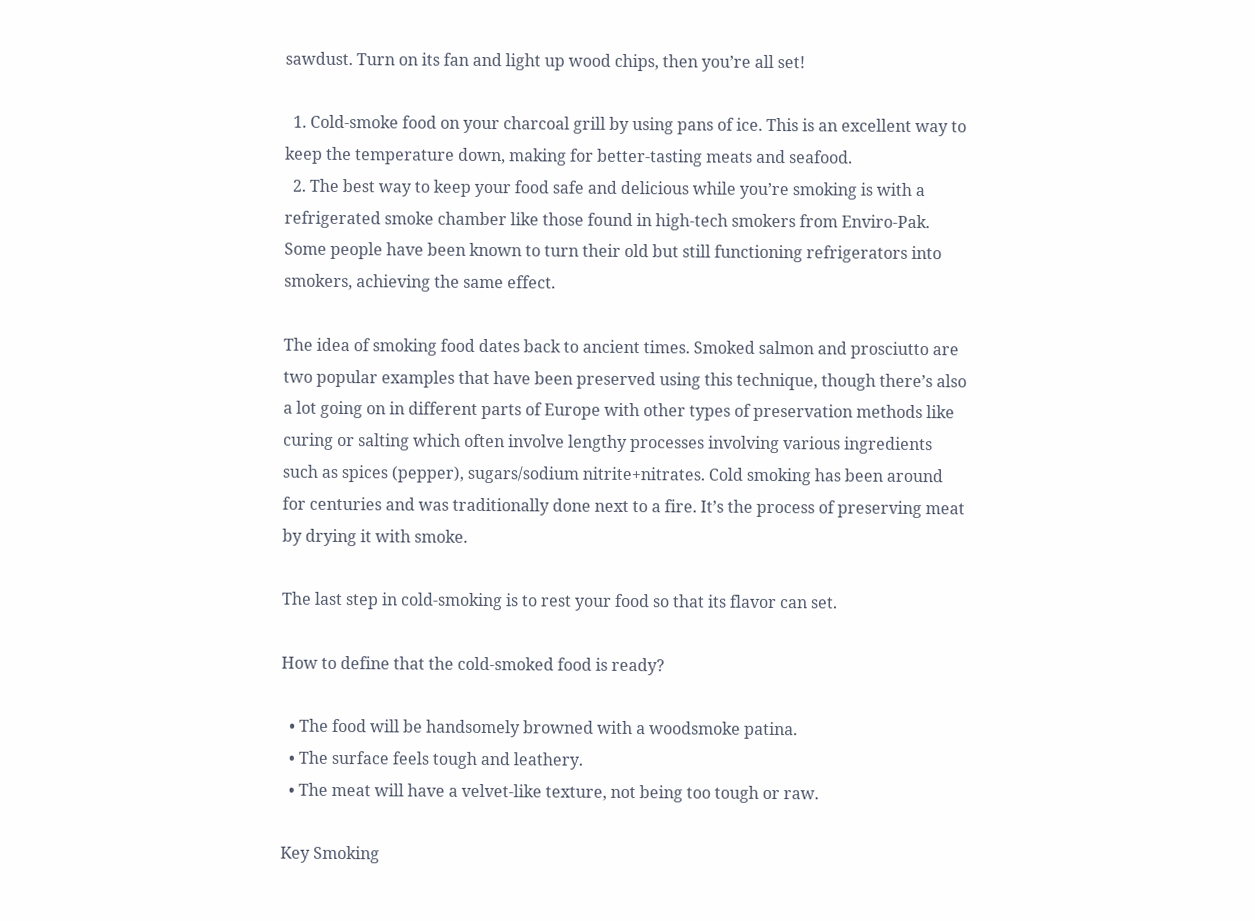sawdust. Turn on its fan and light up wood chips, then you’re all set!

  1. Cold-smoke food on your charcoal grill by using pans of ice. This is an excellent way to keep the temperature down, making for better-tasting meats and seafood.
  2. The best way to keep your food safe and delicious while you’re smoking is with a refrigerated smoke chamber like those found in high-tech smokers from Enviro-Pak. Some people have been known to turn their old but still functioning refrigerators into smokers, achieving the same effect.

The idea of smoking food dates back to ancient times. Smoked salmon and prosciutto are two popular examples that have been preserved using this technique, though there’s also a lot going on in different parts of Europe with other types of preservation methods like curing or salting which often involve lengthy processes involving various ingredients such as spices (pepper), sugars/sodium nitrite+nitrates. Cold smoking has been around for centuries and was traditionally done next to a fire. It’s the process of preserving meat by drying it with smoke.

The last step in cold-smoking is to rest your food so that its flavor can set.

How to define that the cold-smoked food is ready?

  • The food will be handsomely browned with a woodsmoke patina.
  • The surface feels tough and leathery.
  • The meat will have a velvet-like texture, not being too tough or raw.

Key Smoking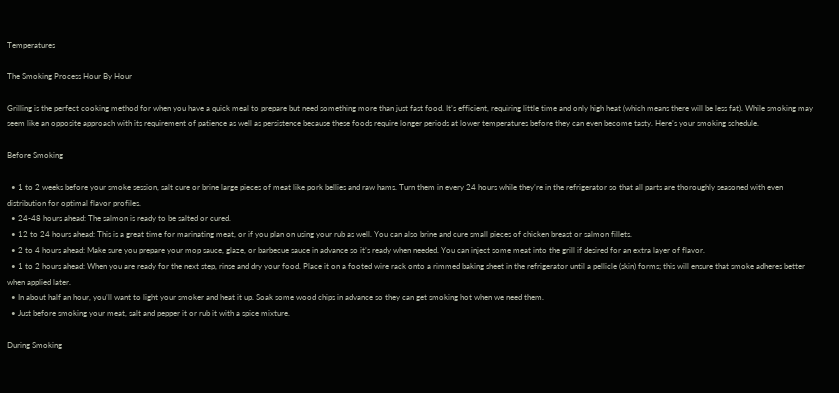Temperatures

The Smoking Process Hour By Hour

Grilling is the perfect cooking method for when you have a quick meal to prepare but need something more than just fast food. It’s efficient, requiring little time and only high heat (which means there will be less fat). While smoking may seem like an opposite approach with its requirement of patience as well as persistence because these foods require longer periods at lower temperatures before they can even become tasty. Here’s your smoking schedule.

Before Smoking

  • 1 to 2 weeks before your smoke session, salt cure or brine large pieces of meat like pork bellies and raw hams. Turn them in every 24 hours while they’re in the refrigerator so that all parts are thoroughly seasoned with even distribution for optimal flavor profiles.
  • 24-48 hours ahead: The salmon is ready to be salted or cured.
  • 12 to 24 hours ahead: This is a great time for marinating meat, or if you plan on using your rub as well. You can also brine and cure small pieces of chicken breast or salmon fillets.
  • 2 to 4 hours ahead: Make sure you prepare your mop sauce, glaze, or barbecue sauce in advance so it’s ready when needed. You can inject some meat into the grill if desired for an extra layer of flavor.
  • 1 to 2 hours ahead: When you are ready for the next step, rinse and dry your food. Place it on a footed wire rack onto a rimmed baking sheet in the refrigerator until a pellicle (skin) forms; this will ensure that smoke adheres better when applied later.
  • In about half an hour, you’ll want to light your smoker and heat it up. Soak some wood chips in advance so they can get smoking hot when we need them.
  • Just before smoking your meat, salt and pepper it or rub it with a spice mixture.

During Smoking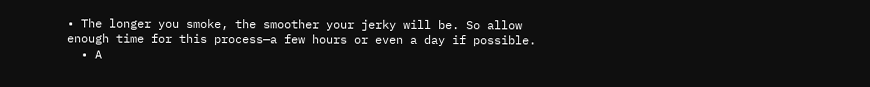• The longer you smoke, the smoother your jerky will be. So allow enough time for this process—a few hours or even a day if possible.
  • A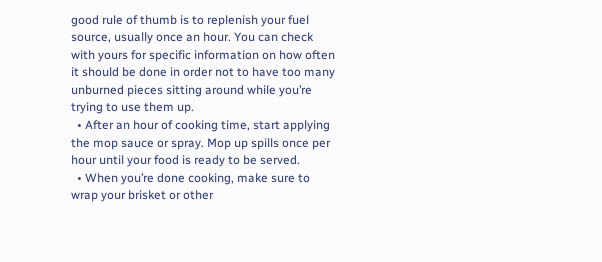good rule of thumb is to replenish your fuel source, usually once an hour. You can check with yours for specific information on how often it should be done in order not to have too many unburned pieces sitting around while you’re trying to use them up.
  • After an hour of cooking time, start applying the mop sauce or spray. Mop up spills once per hour until your food is ready to be served.
  • When you’re done cooking, make sure to wrap your brisket or other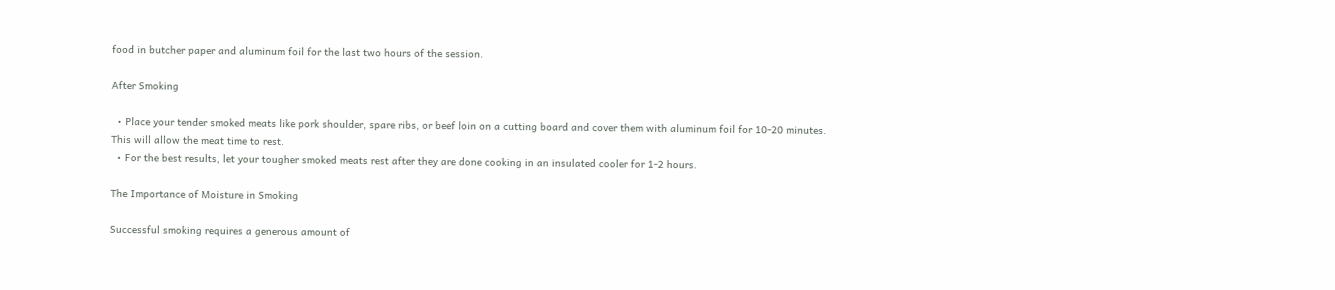food in butcher paper and aluminum foil for the last two hours of the session.

After Smoking

  • Place your tender smoked meats like pork shoulder, spare ribs, or beef loin on a cutting board and cover them with aluminum foil for 10-20 minutes. This will allow the meat time to rest.
  • For the best results, let your tougher smoked meats rest after they are done cooking in an insulated cooler for 1-2 hours.

The Importance of Moisture in Smoking

Successful smoking requires a generous amount of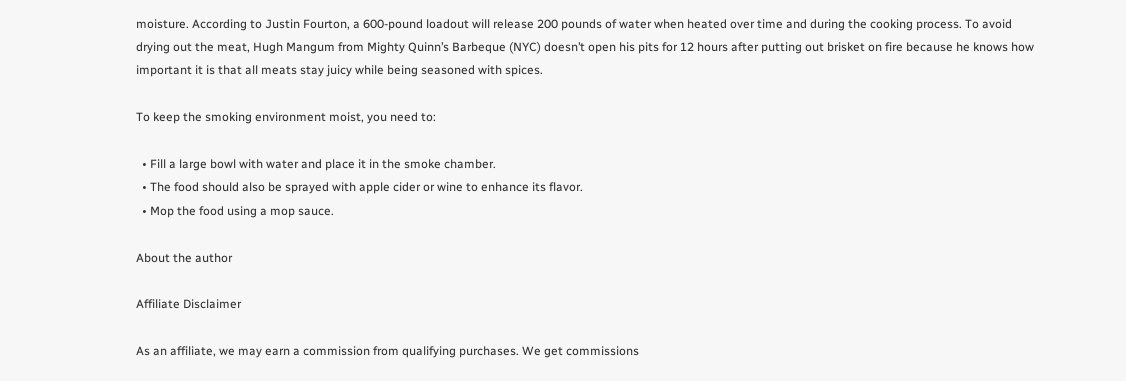moisture. According to Justin Fourton, a 600-pound loadout will release 200 pounds of water when heated over time and during the cooking process. To avoid drying out the meat, Hugh Mangum from Mighty Quinn’s Barbeque (NYC) doesn’t open his pits for 12 hours after putting out brisket on fire because he knows how important it is that all meats stay juicy while being seasoned with spices.

To keep the smoking environment moist, you need to:

  • Fill a large bowl with water and place it in the smoke chamber.
  • The food should also be sprayed with apple cider or wine to enhance its flavor.
  • Mop the food using a mop sauce.

About the author

Affiliate Disclaimer

As an affiliate, we may earn a commission from qualifying purchases. We get commissions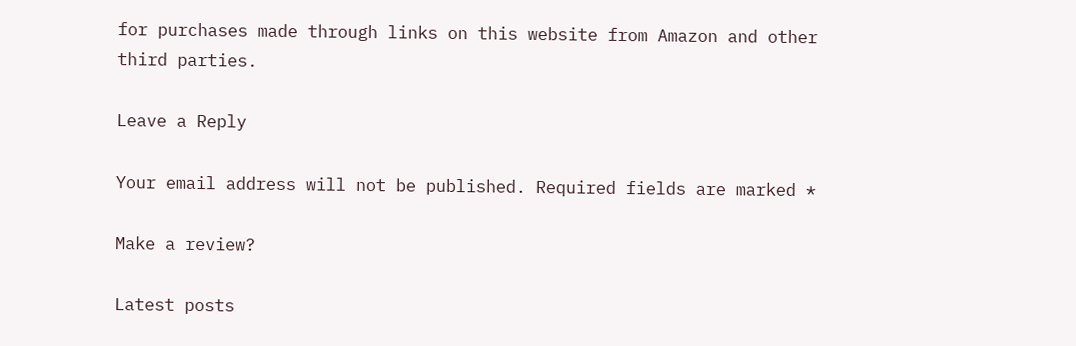for purchases made through links on this website from Amazon and other third parties.

Leave a Reply

Your email address will not be published. Required fields are marked *

Make a review?

Latest posts